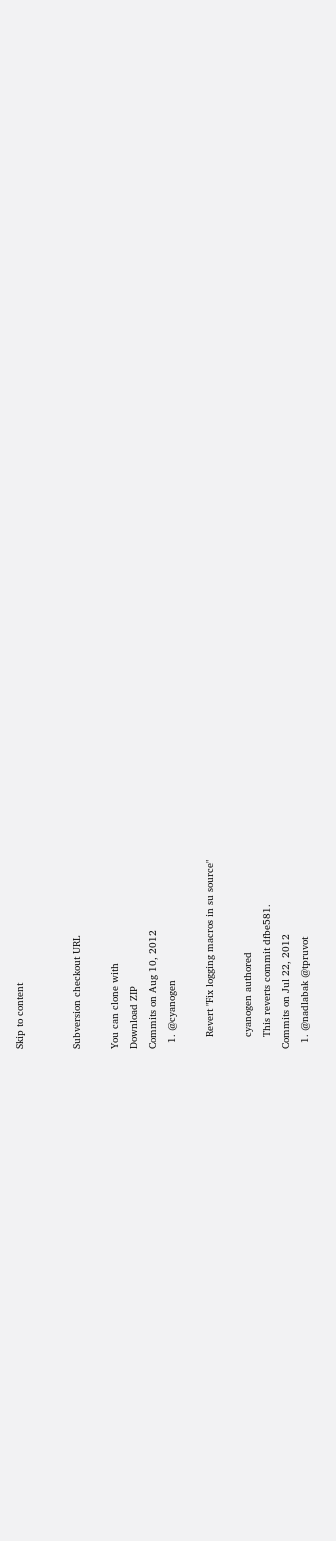Skip to content


Subversion checkout URL

You can clone with
Download ZIP
Commits on Aug 10, 2012
  1. @cyanogen

    Revert "Fix logging macros in su source"

    cyanogen authored
    This reverts commit dfbe581.
Commits on Jul 22, 2012
  1. @nadlabak @tpruvot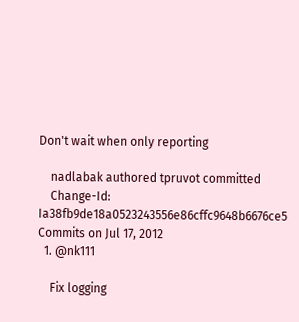Don't wait when only reporting

    nadlabak authored tpruvot committed
    Change-Id: Ia38fb9de18a0523243556e86cffc9648b6676ce5
Commits on Jul 17, 2012
  1. @nk111

    Fix logging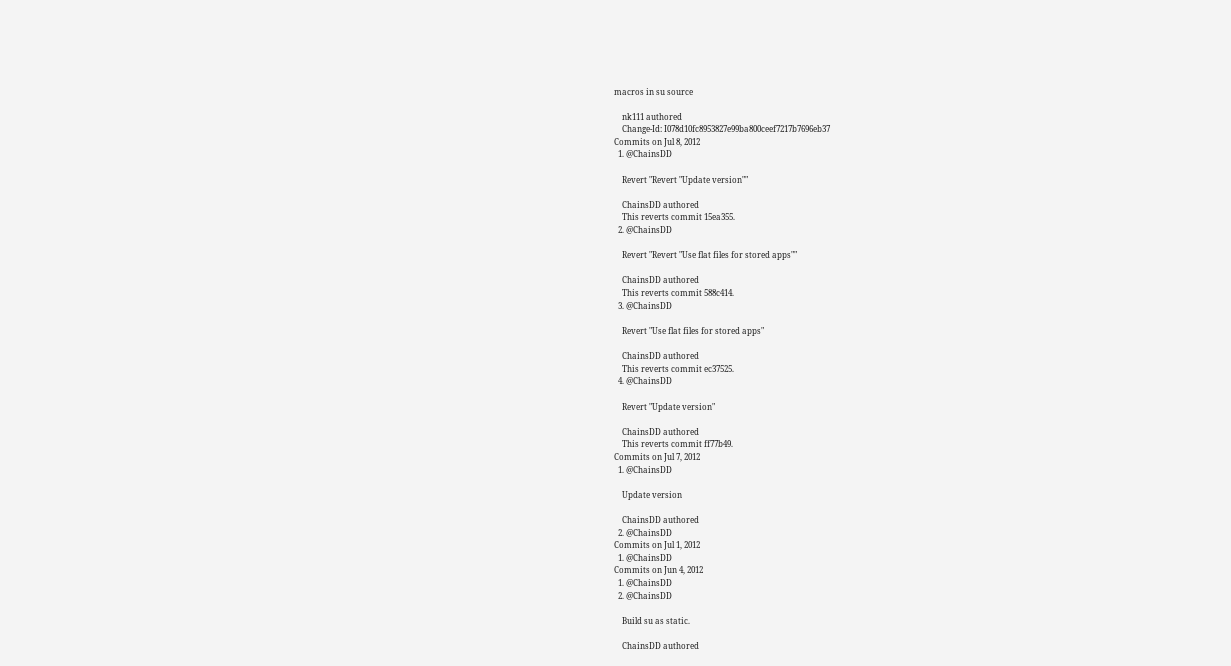macros in su source

    nk111 authored
    Change-Id: I078d10fc8953827e99ba800ceef7217b7696eb37
Commits on Jul 8, 2012
  1. @ChainsDD

    Revert "Revert "Update version""

    ChainsDD authored
    This reverts commit 15ea355.
  2. @ChainsDD

    Revert "Revert "Use flat files for stored apps""

    ChainsDD authored
    This reverts commit 588c414.
  3. @ChainsDD

    Revert "Use flat files for stored apps"

    ChainsDD authored
    This reverts commit ec37525.
  4. @ChainsDD

    Revert "Update version"

    ChainsDD authored
    This reverts commit ff77b49.
Commits on Jul 7, 2012
  1. @ChainsDD

    Update version

    ChainsDD authored
  2. @ChainsDD
Commits on Jul 1, 2012
  1. @ChainsDD
Commits on Jun 4, 2012
  1. @ChainsDD
  2. @ChainsDD

    Build su as static.

    ChainsDD authored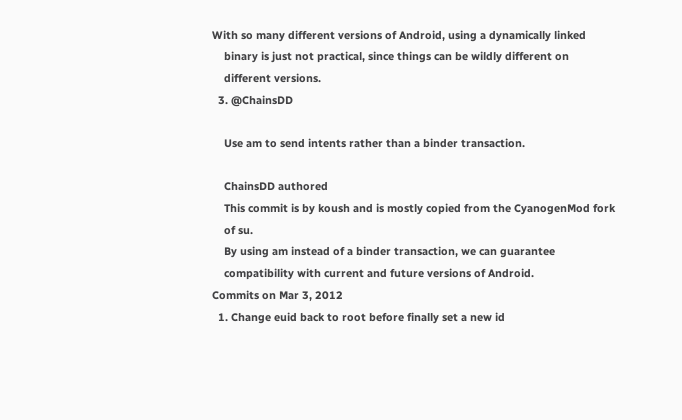With so many different versions of Android, using a dynamically linked
    binary is just not practical, since things can be wildly different on
    different versions.
  3. @ChainsDD

    Use am to send intents rather than a binder transaction.

    ChainsDD authored
    This commit is by koush and is mostly copied from the CyanogenMod fork
    of su.
    By using am instead of a binder transaction, we can guarantee
    compatibility with current and future versions of Android.
Commits on Mar 3, 2012
  1. Change euid back to root before finally set a new id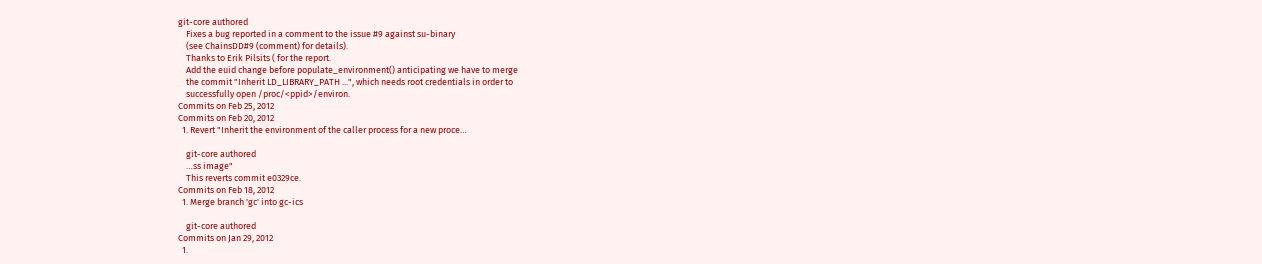git-core authored
    Fixes a bug reported in a comment to the issue #9 against su-binary
    (see ChainsDD#9 (comment) for details).
    Thanks to Erik Pilsits ( for the report.
    Add the euid change before populate_environment() anticipating we have to merge
    the commit "Inherit LD_LIBRARY_PATH ...", which needs root credentials in order to
    successfully open /proc/<ppid>/environ.
Commits on Feb 25, 2012
Commits on Feb 20, 2012
  1. Revert "Inherit the environment of the caller process for a new proce…

    git-core authored
    …ss image"
    This reverts commit e0329ce.
Commits on Feb 18, 2012
  1. Merge branch 'gc' into gc-ics

    git-core authored
Commits on Jan 29, 2012
  1.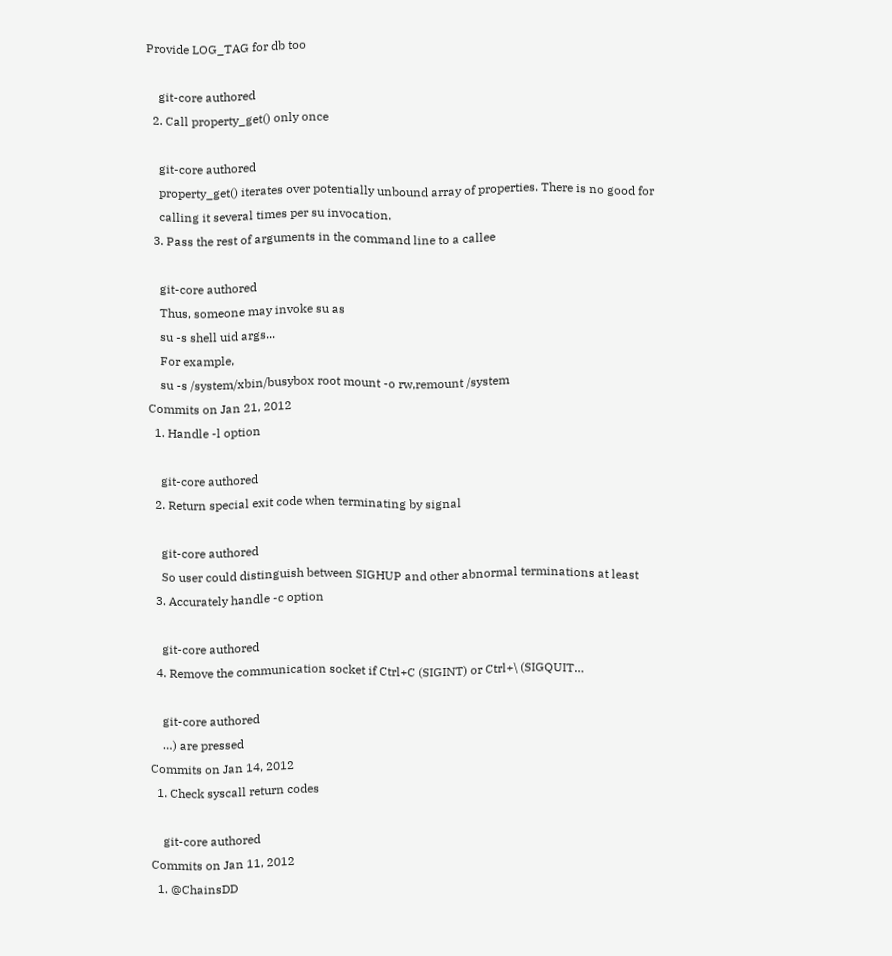Provide LOG_TAG for db too

    git-core authored
  2. Call property_get() only once

    git-core authored
    property_get() iterates over potentially unbound array of properties. There is no good for
    calling it several times per su invocation.
  3. Pass the rest of arguments in the command line to a callee

    git-core authored
    Thus, someone may invoke su as
    su -s shell uid args...
    For example,
    su -s /system/xbin/busybox root mount -o rw,remount /system
Commits on Jan 21, 2012
  1. Handle -l option

    git-core authored
  2. Return special exit code when terminating by signal

    git-core authored
    So user could distinguish between SIGHUP and other abnormal terminations at least
  3. Accurately handle -c option

    git-core authored
  4. Remove the communication socket if Ctrl+C (SIGINT) or Ctrl+\ (SIGQUIT…

    git-core authored
    …) are pressed
Commits on Jan 14, 2012
  1. Check syscall return codes

    git-core authored
Commits on Jan 11, 2012
  1. @ChainsDD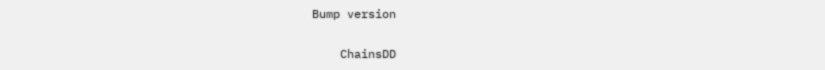Bump version

    ChainsDD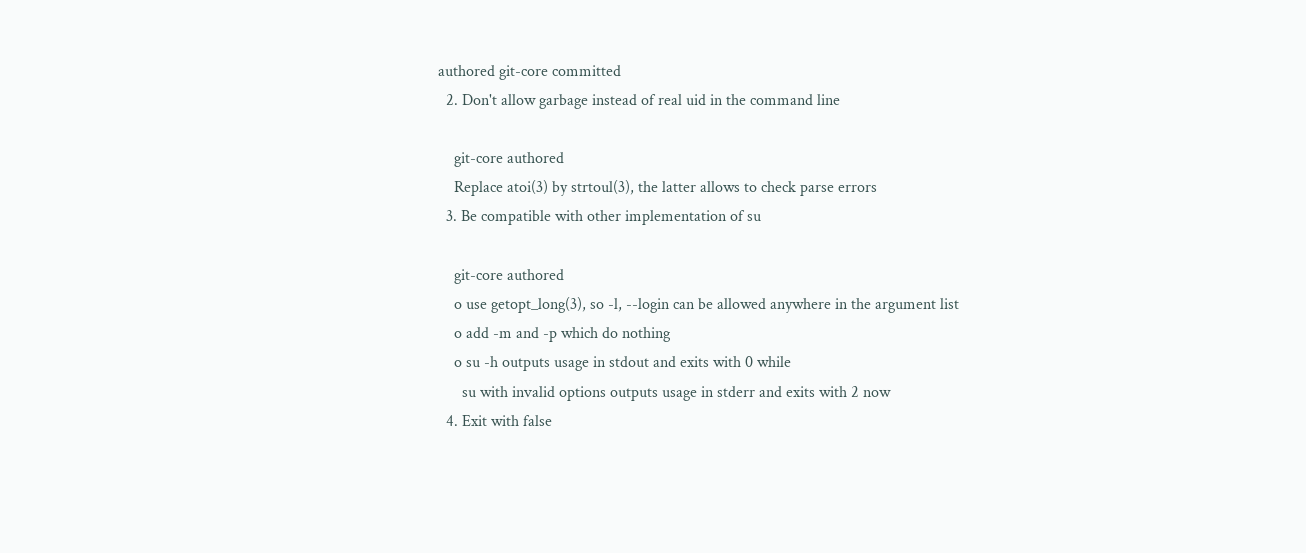authored git-core committed
  2. Don't allow garbage instead of real uid in the command line

    git-core authored
    Replace atoi(3) by strtoul(3), the latter allows to check parse errors
  3. Be compatible with other implementation of su

    git-core authored
    o use getopt_long(3), so -l, --login can be allowed anywhere in the argument list
    o add -m and -p which do nothing
    o su -h outputs usage in stdout and exits with 0 while
      su with invalid options outputs usage in stderr and exits with 2 now
  4. Exit with false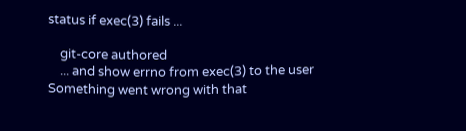status if exec(3) fails ...

    git-core authored
    ... and show errno from exec(3) to the user
Something went wrong with that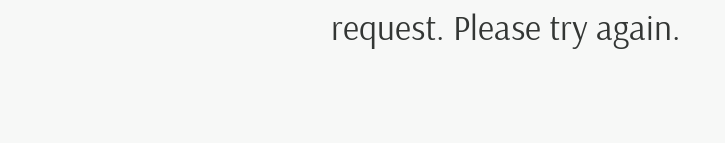request. Please try again.